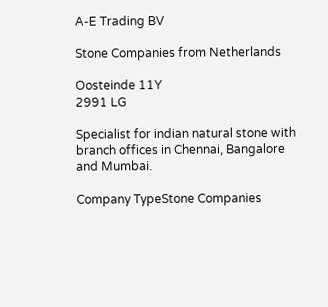A-E Trading BV

Stone Companies from Netherlands

Oosteinde 11Y
2991 LG

Specialist for indian natural stone with branch offices in Chennai, Bangalore and Mumbai.

Company TypeStone Companies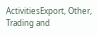ActivitiesExport, Other, Trading and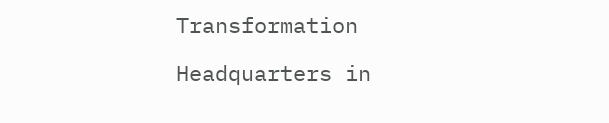Transformation

Headquarters in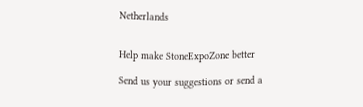Netherlands


Help make StoneExpoZone better

Send us your suggestions or send a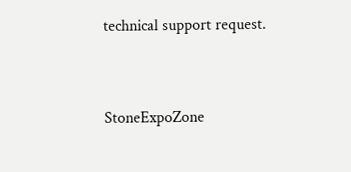technical support request.


StoneExpoZone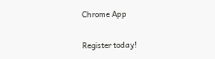Chrome App

Register today!